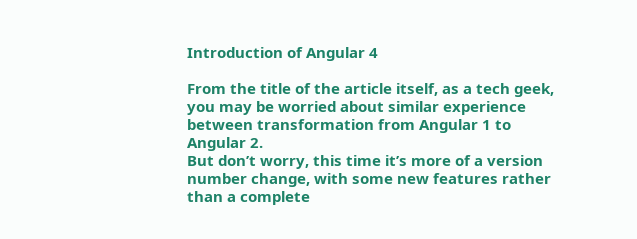Introduction of Angular 4

From the title of the article itself, as a tech geek, you may be worried about similar experience between transformation from Angular 1 to Angular 2.
But don’t worry, this time it’s more of a version number change, with some new features rather than a complete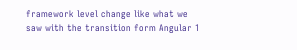framework level change like what we saw with the transition form Angular 1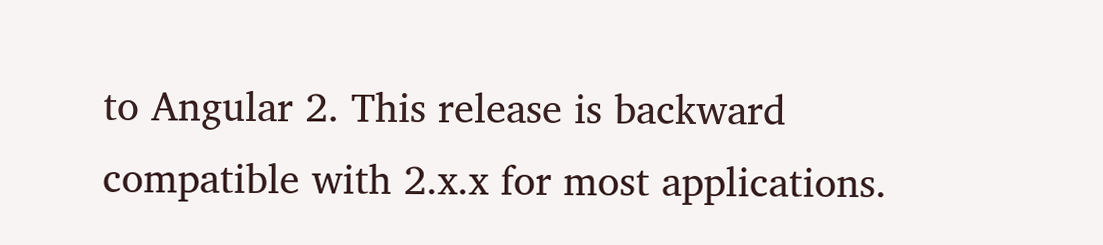to Angular 2. This release is backward compatible with 2.x.x for most applications.